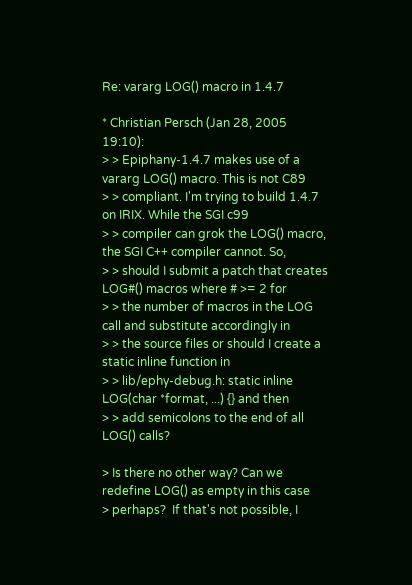Re: vararg LOG() macro in 1.4.7

* Christian Persch (Jan 28, 2005 19:10):
> > Epiphany-1.4.7 makes use of a vararg LOG() macro. This is not C89
> > compliant. I'm trying to build 1.4.7 on IRIX. While the SGI c99
> > compiler can grok the LOG() macro, the SGI C++ compiler cannot. So,
> > should I submit a patch that creates LOG#() macros where # >= 2 for
> > the number of macros in the LOG call and substitute accordingly in
> > the source files or should I create a static inline function in
> > lib/ephy-debug.h: static inline LOG(char *format, ...) {} and then
> > add semicolons to the end of all LOG() calls?

> Is there no other way? Can we redefine LOG() as empty in this case
> perhaps?  If that's not possible, I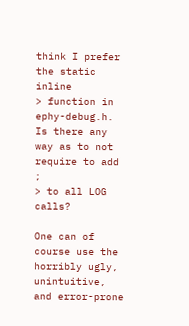think I prefer the static inline
> function in ephy-debug.h. Is there any way as to not require to add ;
> to all LOG calls?

One can of course use the horribly ugly, unintuitive, and error-prone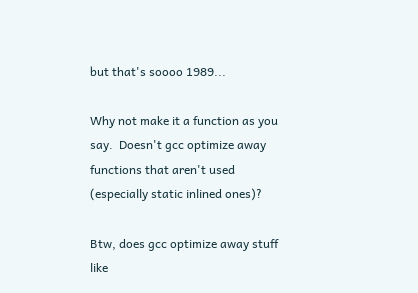but that's soooo 1989...

Why not make it a function as you say.  Doesn't gcc optimize away
functions that aren't used (especially static inlined ones)?

Btw, does gcc optimize away stuff like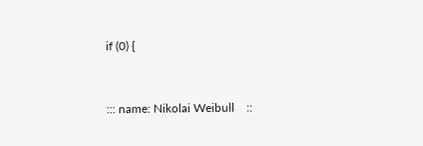if (0) {


::: name: Nikolai Weibull    ::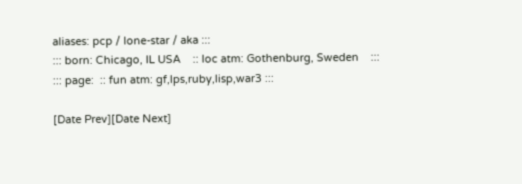aliases: pcp / lone-star / aka :::
::: born: Chicago, IL USA    :: loc atm: Gothenburg, Sweden    :::
::: page:  :: fun atm: gf,lps,ruby,lisp,war3 :::

[Date Prev][Date Next]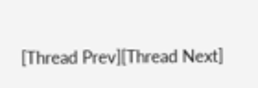[Thread Prev][Thread Next]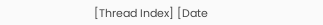[Thread Index] [Date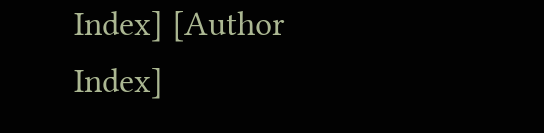Index] [Author Index]